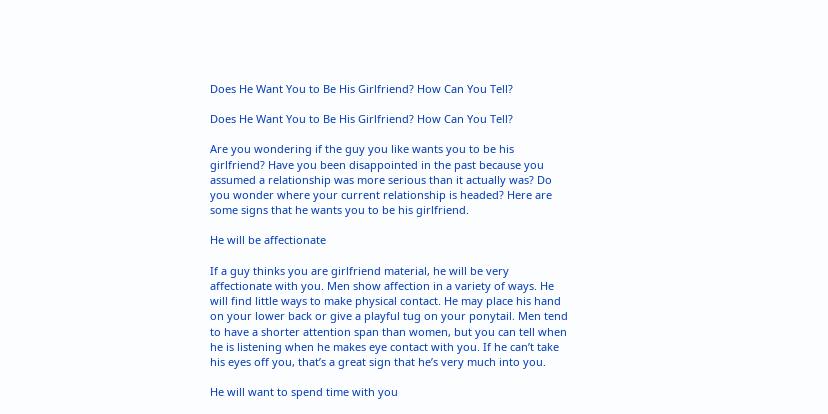Does He Want You to Be His Girlfriend? How Can You Tell?

Does He Want You to Be His Girlfriend? How Can You Tell?

Are you wondering if the guy you like wants you to be his girlfriend? Have you been disappointed in the past because you assumed a relationship was more serious than it actually was? Do you wonder where your current relationship is headed? Here are some signs that he wants you to be his girlfriend.

He will be affectionate

If a guy thinks you are girlfriend material, he will be very affectionate with you. Men show affection in a variety of ways. He will find little ways to make physical contact. He may place his hand on your lower back or give a playful tug on your ponytail. Men tend to have a shorter attention span than women, but you can tell when he is listening when he makes eye contact with you. If he can’t take his eyes off you, that’s a great sign that he’s very much into you.

He will want to spend time with you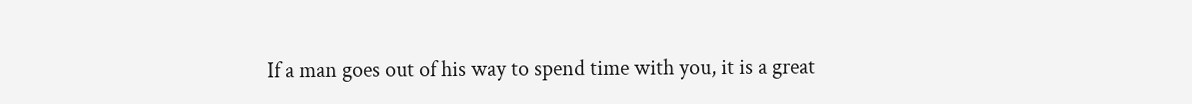If a man goes out of his way to spend time with you, it is a great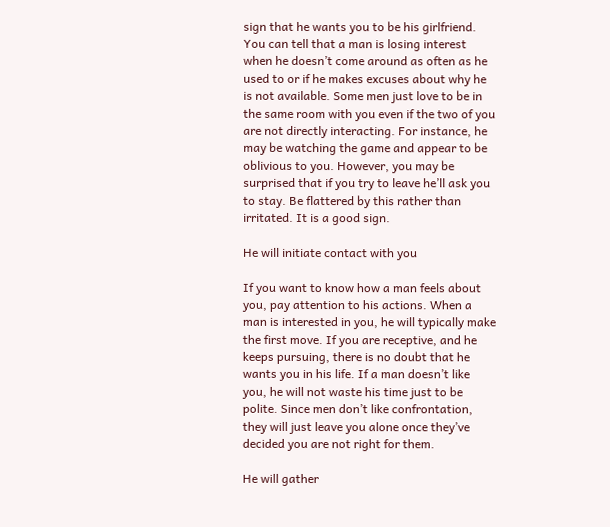sign that he wants you to be his girlfriend. You can tell that a man is losing interest when he doesn’t come around as often as he used to or if he makes excuses about why he is not available. Some men just love to be in the same room with you even if the two of you are not directly interacting. For instance, he may be watching the game and appear to be oblivious to you. However, you may be surprised that if you try to leave he’ll ask you to stay. Be flattered by this rather than irritated. It is a good sign.

He will initiate contact with you

If you want to know how a man feels about you, pay attention to his actions. When a man is interested in you, he will typically make the first move. If you are receptive, and he keeps pursuing, there is no doubt that he wants you in his life. If a man doesn’t like you, he will not waste his time just to be polite. Since men don’t like confrontation, they will just leave you alone once they’ve decided you are not right for them.

He will gather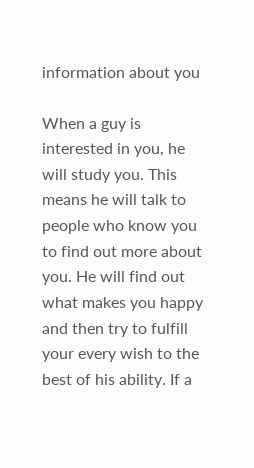information about you

When a guy is interested in you, he will study you. This means he will talk to people who know you to find out more about you. He will find out what makes you happy and then try to fulfill your every wish to the best of his ability. If a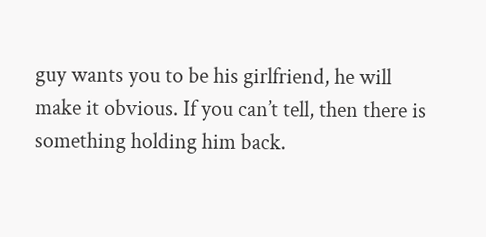guy wants you to be his girlfriend, he will make it obvious. If you can’t tell, then there is something holding him back.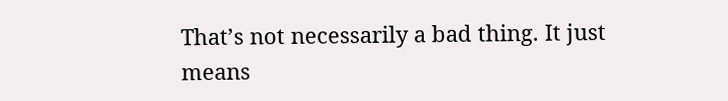That’s not necessarily a bad thing. It just means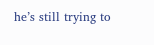he’s still trying to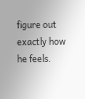figure out exactly how he feels.